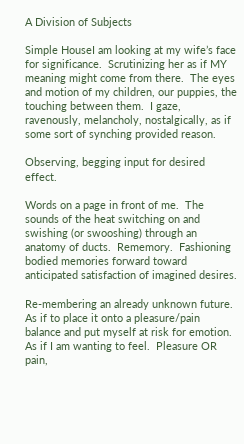A Division of Subjects

Simple HouseI am looking at my wife’s face for significance.  Scrutinizing her as if MY meaning might come from there.  The eyes and motion of my children, our puppies, the touching between them.  I gaze, ravenously, melancholy, nostalgically, as if some sort of synching provided reason.

Observing, begging input for desired effect.

Words on a page in front of me.  The sounds of the heat switching on and swishing (or swooshing) through an anatomy of ducts.  Rememory.  Fashioning bodied memories forward toward anticipated satisfaction of imagined desires.

Re-membering an already unknown future.  As if to place it onto a pleasure/pain balance and put myself at risk for emotion.  As if I am wanting to feel.  Pleasure OR pain,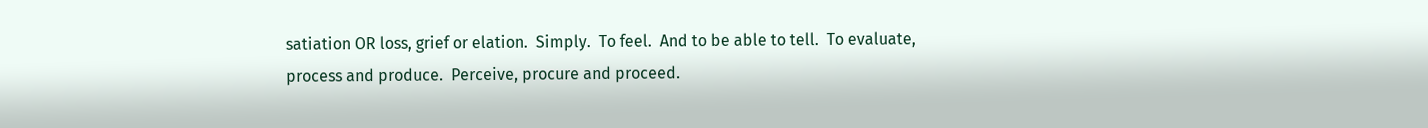satiation OR loss, grief or elation.  Simply.  To feel.  And to be able to tell.  To evaluate, process and produce.  Perceive, procure and proceed.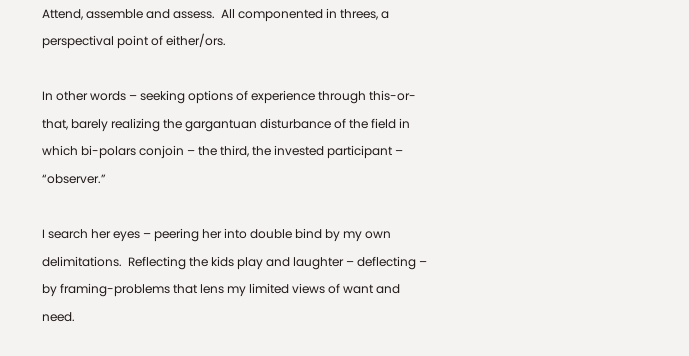Attend, assemble and assess.  All componented in threes, a perspectival point of either/ors.

In other words – seeking options of experience through this-or-that, barely realizing the gargantuan disturbance of the field in which bi-polars conjoin – the third, the invested participant – “observer.”

I search her eyes – peering her into double bind by my own delimitations.  Reflecting the kids play and laughter – deflecting – by framing-problems that lens my limited views of want and need.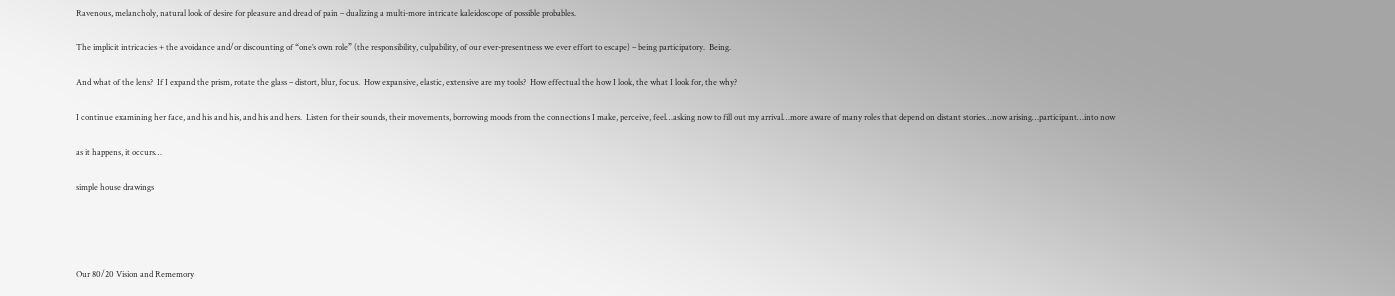Ravenous, melancholy, natural look of desire for pleasure and dread of pain – dualizing a multi-more intricate kaleidoscope of possible probables.

The implicit intricacies + the avoidance and/or discounting of “one’s own role” (the responsibility, culpability, of our ever-presentness we ever effort to escape) – being participatory.  Being.

And what of the lens?  If I expand the prism, rotate the glass – distort, blur, focus.  How expansive, elastic, extensive are my tools?  How effectual the how I look, the what I look for, the why?

I continue examining her face, and his and his, and his and hers.  Listen for their sounds, their movements, borrowing moods from the connections I make, perceive, feel…asking now to fill out my arrival…more aware of many roles that depend on distant stories…now arising…participant…into now

as it happens, it occurs…

simple house drawings




Our 80/20 Vision and Rememory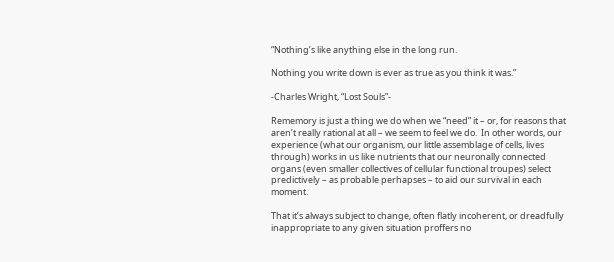“Nothing’s like anything else in the long run.

Nothing you write down is ever as true as you think it was.”

-Charles Wright, “Lost Souls”-

Rememory is just a thing we do when we “need” it – or, for reasons that aren’t really rational at all – we seem to feel we do.  In other words, our experience (what our organism, our little assemblage of cells, lives through) works in us like nutrients that our neuronally connected organs (even smaller collectives of cellular functional troupes) select predictively – as probable perhapses – to aid our survival in each moment.

That it’s always subject to change, often flatly incoherent, or dreadfully inappropriate to any given situation proffers no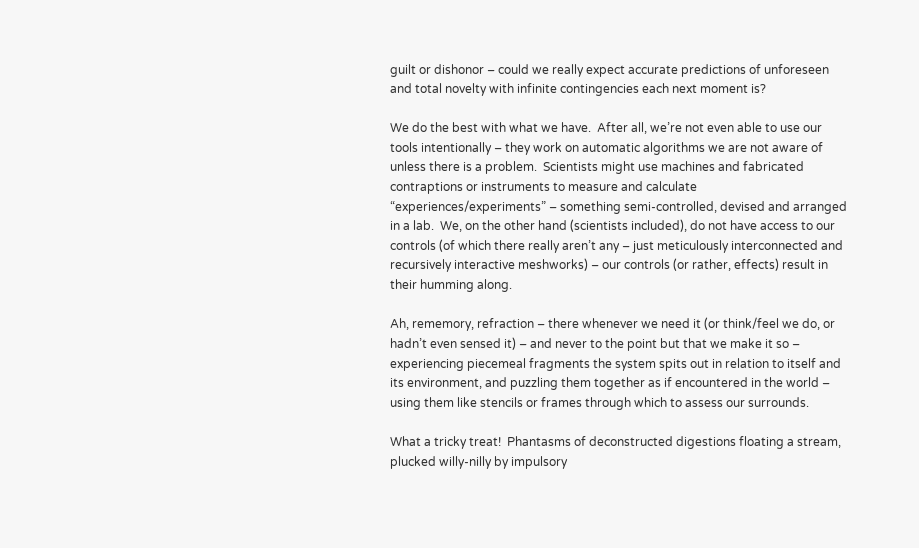guilt or dishonor – could we really expect accurate predictions of unforeseen and total novelty with infinite contingencies each next moment is?

We do the best with what we have.  After all, we’re not even able to use our tools intentionally – they work on automatic algorithms we are not aware of unless there is a problem.  Scientists might use machines and fabricated contraptions or instruments to measure and calculate “experiences/experiments” – something semi-controlled, devised and arranged in a lab.  We, on the other hand (scientists included), do not have access to our controls (of which there really aren’t any – just meticulously interconnected and recursively interactive meshworks) – our controls (or rather, effects) result in their humming along.

Ah, rememory, refraction – there whenever we need it (or think/feel we do, or hadn’t even sensed it) – and never to the point but that we make it so – experiencing piecemeal fragments the system spits out in relation to itself and its environment, and puzzling them together as if encountered in the world – using them like stencils or frames through which to assess our surrounds.

What a tricky treat!  Phantasms of deconstructed digestions floating a stream, plucked willy-nilly by impulsory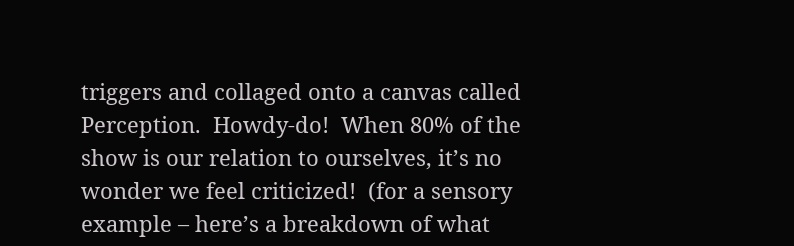triggers and collaged onto a canvas called Perception.  Howdy-do!  When 80% of the show is our relation to ourselves, it’s no wonder we feel criticized!  (for a sensory example – here’s a breakdown of what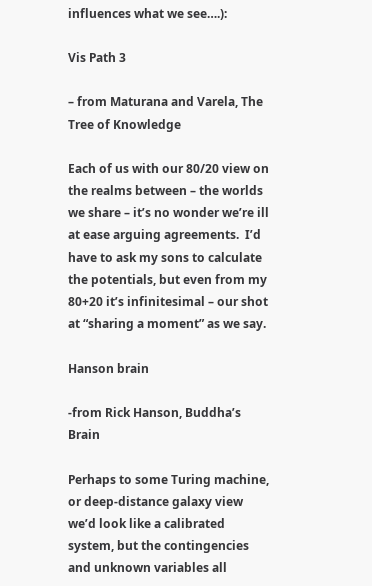influences what we see….):

Vis Path 3

– from Maturana and Varela, The Tree of Knowledge

Each of us with our 80/20 view on the realms between – the worlds we share – it’s no wonder we’re ill at ease arguing agreements.  I’d have to ask my sons to calculate the potentials, but even from my 80+20 it’s infinitesimal – our shot at “sharing a moment” as we say.

Hanson brain

-from Rick Hanson, Buddha’s Brain

Perhaps to some Turing machine, or deep-distance galaxy view we’d look like a calibrated system, but the contingencies and unknown variables all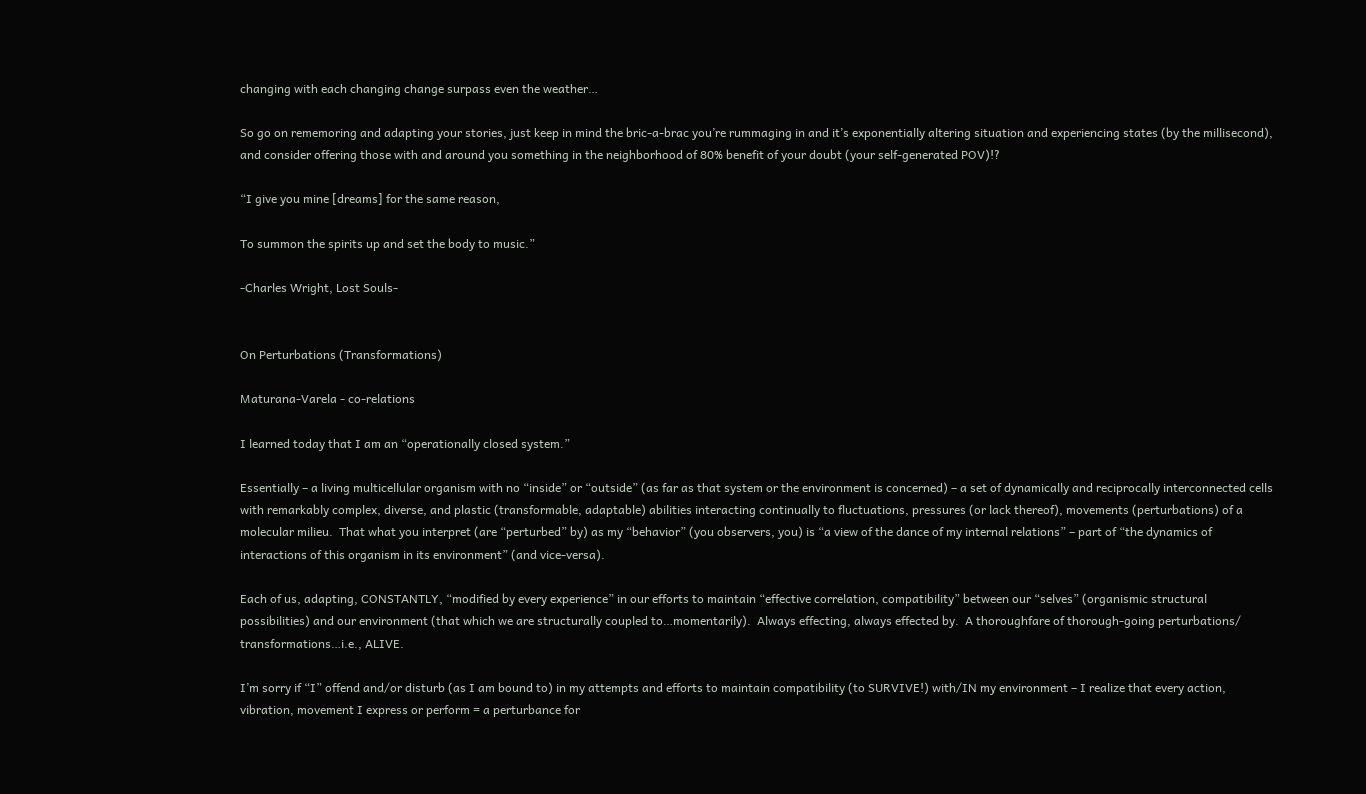changing with each changing change surpass even the weather…

So go on rememoring and adapting your stories, just keep in mind the bric-a-brac you’re rummaging in and it’s exponentially altering situation and experiencing states (by the millisecond), and consider offering those with and around you something in the neighborhood of 80% benefit of your doubt (your self-generated POV)!?

“I give you mine [dreams] for the same reason,

To summon the spirits up and set the body to music.”

-Charles Wright, Lost Souls-


On Perturbations (Transformations)

Maturana-Varela - co-relations

I learned today that I am an “operationally closed system.”

Essentially – a living multicellular organism with no “inside” or “outside” (as far as that system or the environment is concerned) – a set of dynamically and reciprocally interconnected cells with remarkably complex, diverse, and plastic (transformable, adaptable) abilities interacting continually to fluctuations, pressures (or lack thereof), movements (perturbations) of a molecular milieu.  That what you interpret (are “perturbed” by) as my “behavior” (you observers, you) is “a view of the dance of my internal relations” – part of “the dynamics of interactions of this organism in its environment” (and vice-versa).

Each of us, adapting, CONSTANTLY, “modified by every experience” in our efforts to maintain “effective correlation, compatibility” between our “selves” (organismic structural possibilities) and our environment (that which we are structurally coupled to…momentarily).  Always effecting, always effected by.  A thoroughfare of thorough-going perturbations/ transformations…i.e., ALIVE.

I’m sorry if “I” offend and/or disturb (as I am bound to) in my attempts and efforts to maintain compatibility (to SURVIVE!) with/IN my environment – I realize that every action, vibration, movement I express or perform = a perturbance for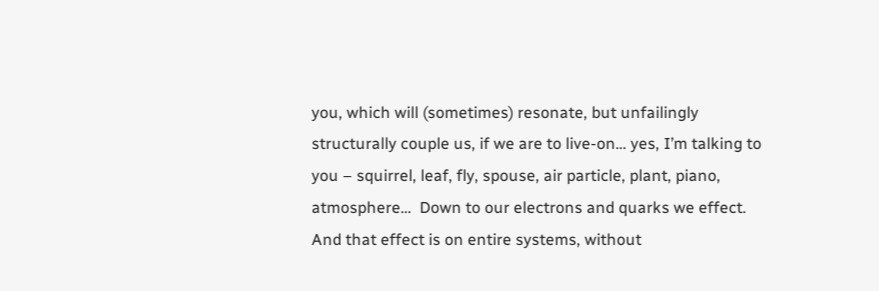you, which will (sometimes) resonate, but unfailingly structurally couple us, if we are to live-on… yes, I’m talking to you – squirrel, leaf, fly, spouse, air particle, plant, piano, atmosphere…  Down to our electrons and quarks we effect.  And that effect is on entire systems, without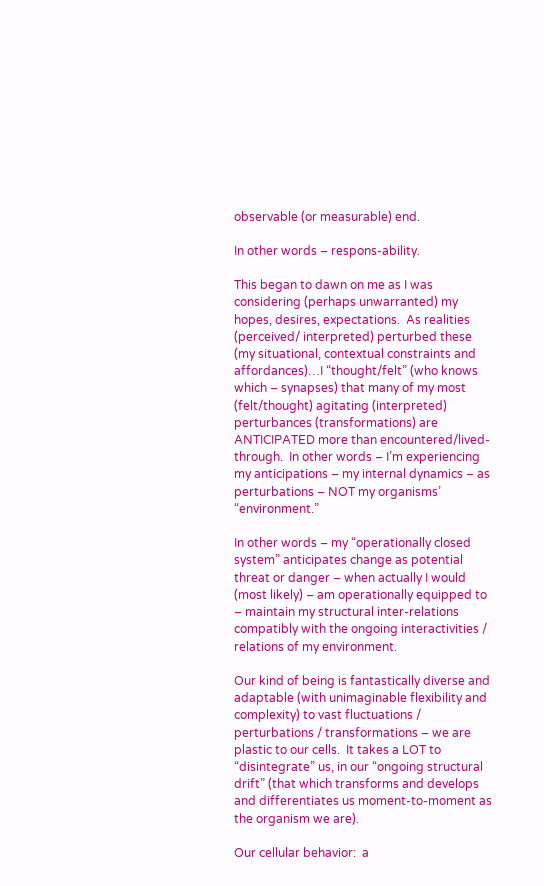observable (or measurable) end.

In other words – respons-ability.

This began to dawn on me as I was considering (perhaps unwarranted) my hopes, desires, expectations.  As realities (perceived/ interpreted) perturbed these (my situational, contextual constraints and affordances)…I “thought/felt” (who knows which – synapses) that many of my most (felt/thought) agitating (interpreted) perturbances (transformations) are ANTICIPATED more than encountered/lived-through.  In other words – I’m experiencing my anticipations – my internal dynamics – as perturbations – NOT my organisms’ “environment.”

In other words – my “operationally closed system” anticipates change as potential threat or danger – when actually I would (most likely) – am operationally equipped to – maintain my structural inter-relations compatibly with the ongoing interactivities / relations of my environment.

Our kind of being is fantastically diverse and adaptable (with unimaginable flexibility and complexity) to vast fluctuations / perturbations / transformations – we are plastic to our cells.  It takes a LOT to “disintegrate” us, in our “ongoing structural drift” (that which transforms and develops and differentiates us moment-to-moment as the organism we are).

Our cellular behavior:  a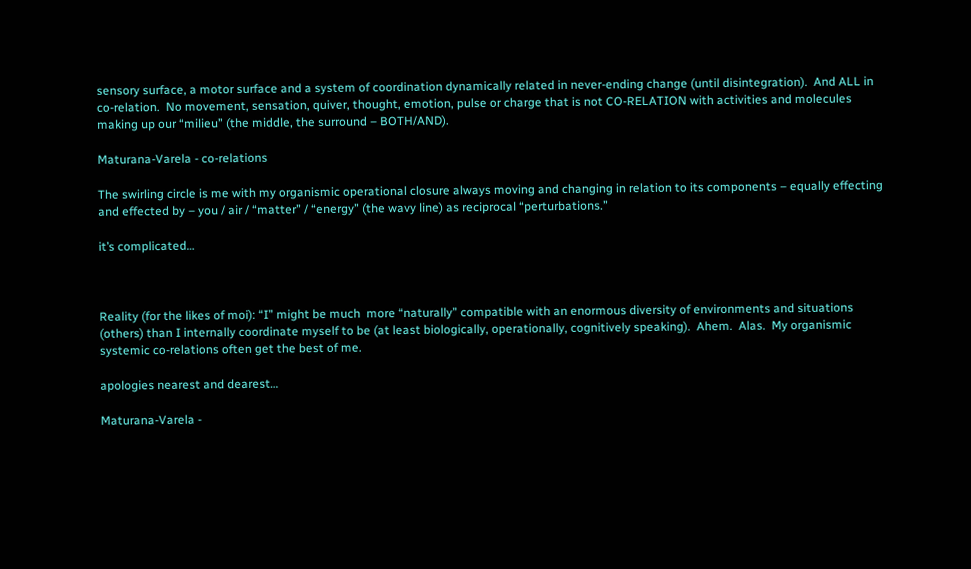sensory surface, a motor surface and a system of coordination dynamically related in never-ending change (until disintegration).  And ALL in co-relation.  No movement, sensation, quiver, thought, emotion, pulse or charge that is not CO-RELATION with activities and molecules making up our “milieu” (the middle, the surround – BOTH/AND).

Maturana-Varela - co-relations

The swirling circle is me with my organismic operational closure always moving and changing in relation to its components – equally effecting and effected by – you / air / “matter” / “energy” (the wavy line) as reciprocal “perturbations.”

it’s complicated…



Reality (for the likes of moi): “I” might be much  more “naturally” compatible with an enormous diversity of environments and situations (others) than I internally coordinate myself to be (at least biologically, operationally, cognitively speaking).  Ahem.  Alas.  My organismic systemic co-relations often get the best of me.

apologies nearest and dearest…

Maturana-Varela -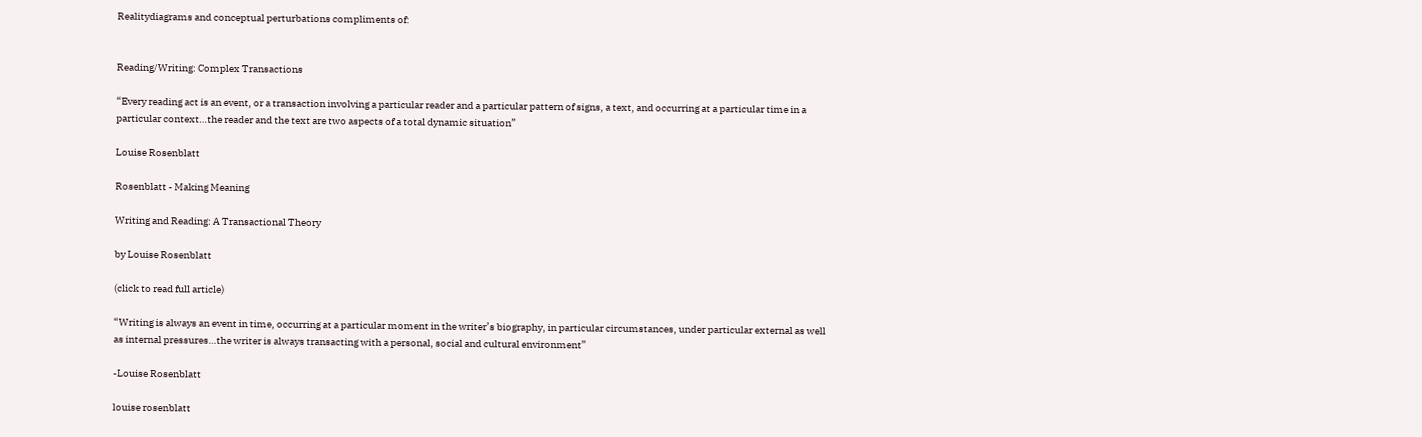Realitydiagrams and conceptual perturbations compliments of:


Reading/Writing: Complex Transactions

“Every reading act is an event, or a transaction involving a particular reader and a particular pattern of signs, a text, and occurring at a particular time in a particular context…the reader and the text are two aspects of a total dynamic situation”

Louise Rosenblatt

Rosenblatt - Making Meaning

Writing and Reading: A Transactional Theory

by Louise Rosenblatt

(click to read full article)

“Writing is always an event in time, occurring at a particular moment in the writer’s biography, in particular circumstances, under particular external as well as internal pressures…the writer is always transacting with a personal, social and cultural environment”

-Louise Rosenblatt

louise rosenblatt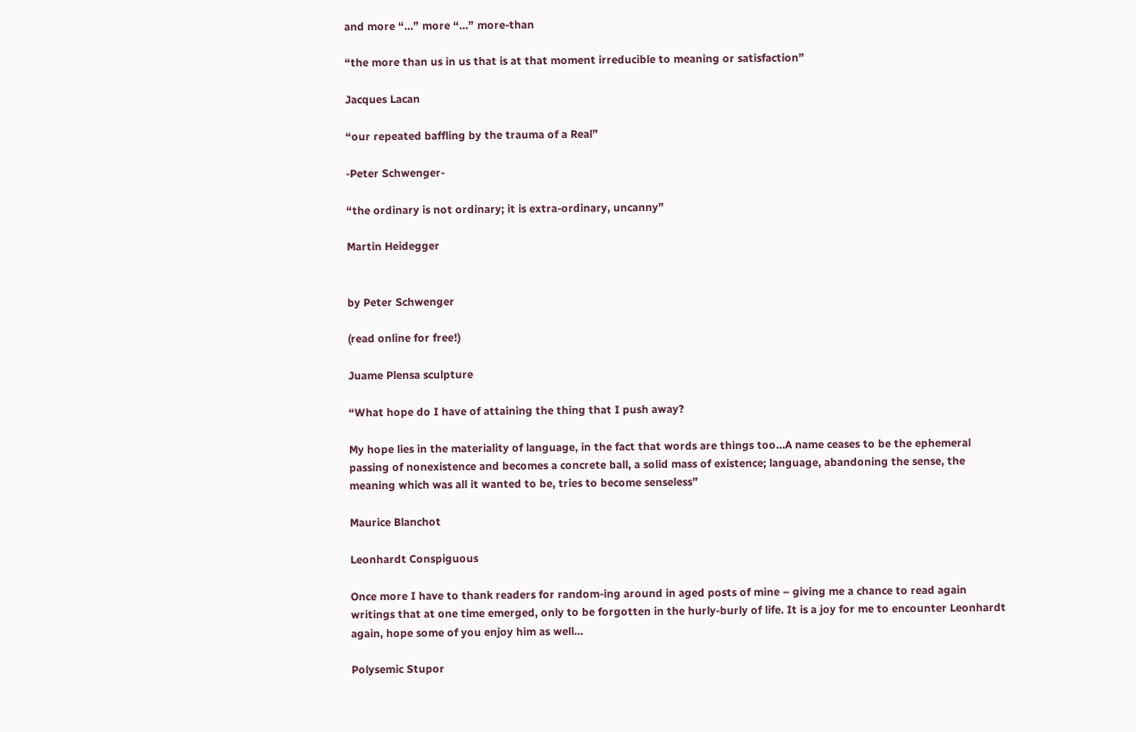and more “…” more “…” more-than

“the more than us in us that is at that moment irreducible to meaning or satisfaction”

Jacques Lacan

“our repeated baffling by the trauma of a Real”

-Peter Schwenger-

“the ordinary is not ordinary; it is extra-ordinary, uncanny”

Martin Heidegger


by Peter Schwenger

(read online for free!)

Juame Plensa sculpture

“What hope do I have of attaining the thing that I push away?

My hope lies in the materiality of language, in the fact that words are things too…A name ceases to be the ephemeral passing of nonexistence and becomes a concrete ball, a solid mass of existence; language, abandoning the sense, the meaning which was all it wanted to be, tries to become senseless”

Maurice Blanchot

Leonhardt Conspiguous

Once more I have to thank readers for random-ing around in aged posts of mine – giving me a chance to read again writings that at one time emerged, only to be forgotten in the hurly-burly of life. It is a joy for me to encounter Leonhardt again, hope some of you enjoy him as well…

Polysemic Stupor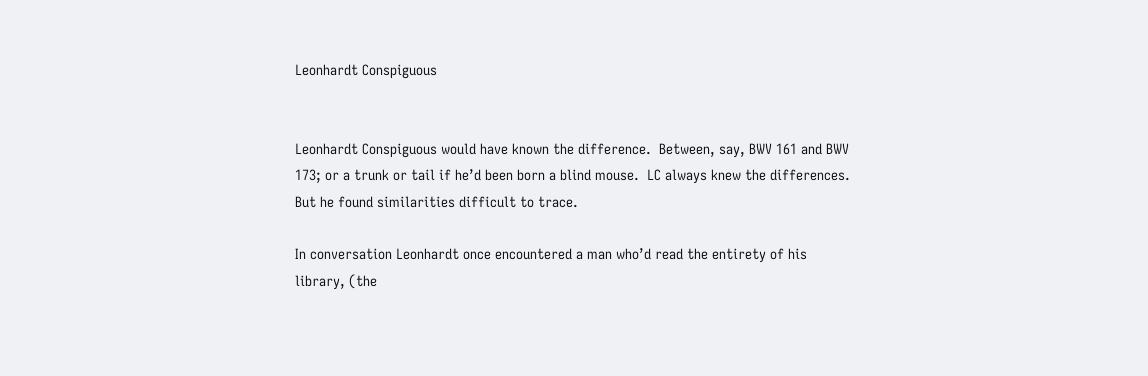Leonhardt Conspiguous


Leonhardt Conspiguous would have known the difference.  Between, say, BWV 161 and BWV 173; or a trunk or tail if he’d been born a blind mouse.  LC always knew the differences.  But he found similarities difficult to trace.

In conversation Leonhardt once encountered a man who’d read the entirety of his library, (the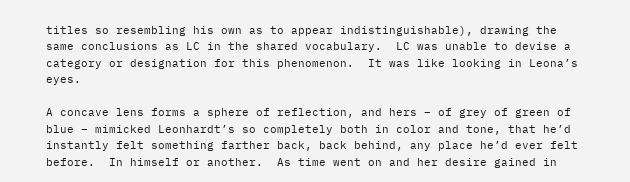titles so resembling his own as to appear indistinguishable), drawing the same conclusions as LC in the shared vocabulary.  LC was unable to devise a category or designation for this phenomenon.  It was like looking in Leona’s eyes.

A concave lens forms a sphere of reflection, and hers – of grey of green of blue – mimicked Leonhardt’s so completely both in color and tone, that he’d instantly felt something farther back, back behind, any place he’d ever felt before.  In himself or another.  As time went on and her desire gained in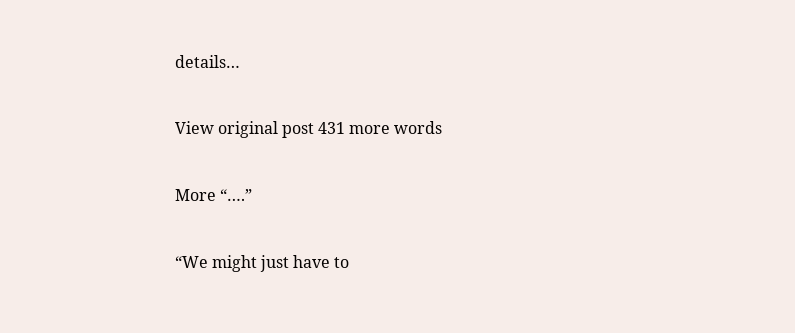details…

View original post 431 more words

More “….”

“We might just have to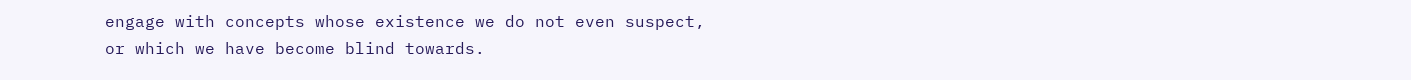engage with concepts whose existence we do not even suspect, or which we have become blind towards.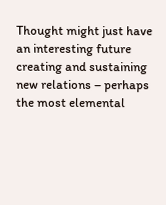Thought might just have an interesting future creating and sustaining new relations – perhaps the most elemental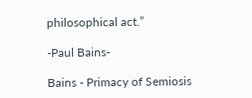philosophical act.”

-Paul Bains-

Bains - Primacy of Semiosis